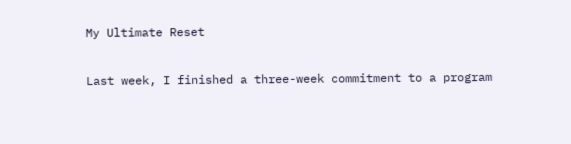My Ultimate Reset

Last week, I finished a three-week commitment to a program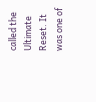called the Ultimate Reset. It was one of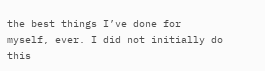the best things I’ve done for myself, ever. I did not initially do this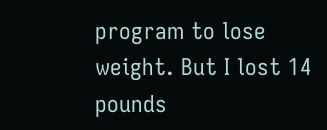program to lose weight. But I lost 14 pounds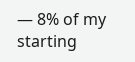— 8% of my starting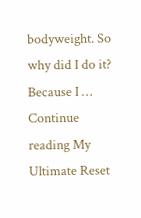bodyweight. So why did I do it? Because I … Continue reading My Ultimate Reset